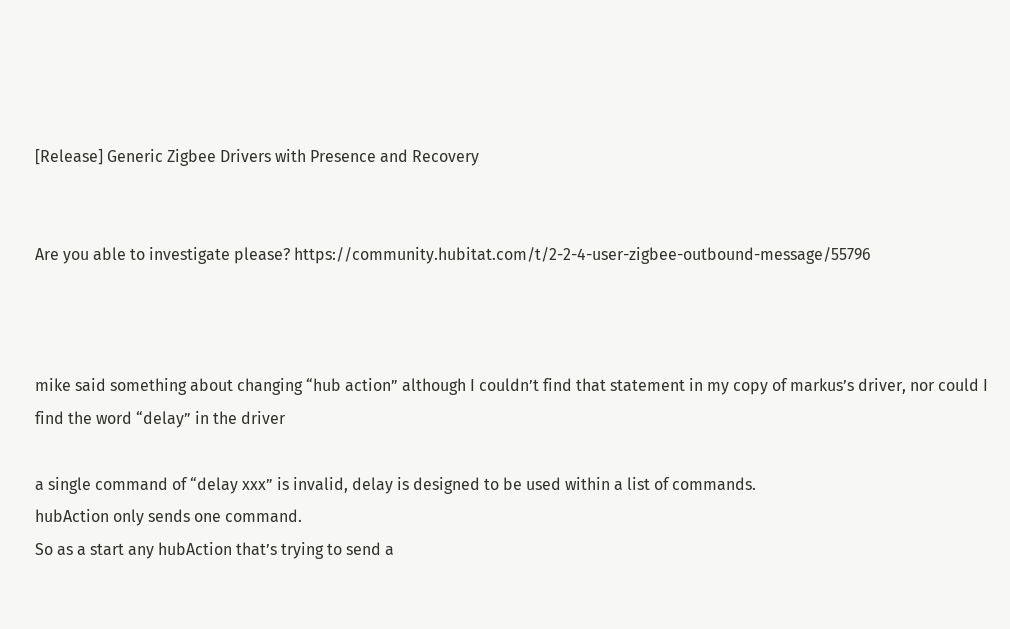[Release] Generic Zigbee Drivers with Presence and Recovery


Are you able to investigate please? https://community.hubitat.com/t/2-2-4-user-zigbee-outbound-message/55796



mike said something about changing “hub action” although I couldn’t find that statement in my copy of markus’s driver, nor could I find the word “delay” in the driver

a single command of “delay xxx” is invalid, delay is designed to be used within a list of commands.
hubAction only sends one command.
So as a start any hubAction that’s trying to send a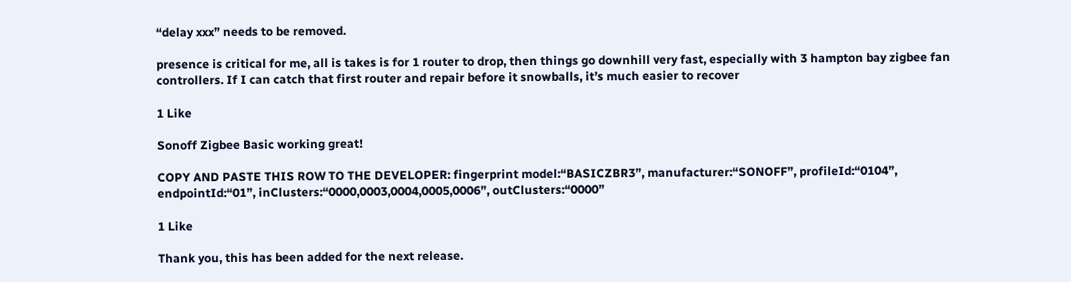“delay xxx” needs to be removed.

presence is critical for me, all is takes is for 1 router to drop, then things go downhill very fast, especially with 3 hampton bay zigbee fan controllers. If I can catch that first router and repair before it snowballs, it’s much easier to recover

1 Like

Sonoff Zigbee Basic working great!

COPY AND PASTE THIS ROW TO THE DEVELOPER: fingerprint model:“BASICZBR3”, manufacturer:“SONOFF”, profileId:“0104”, endpointId:“01”, inClusters:“0000,0003,0004,0005,0006”, outClusters:“0000”

1 Like

Thank you, this has been added for the next release.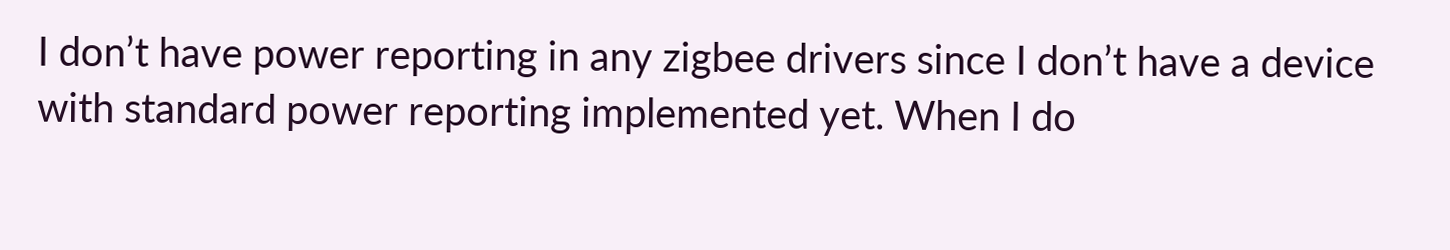I don’t have power reporting in any zigbee drivers since I don’t have a device with standard power reporting implemented yet. When I do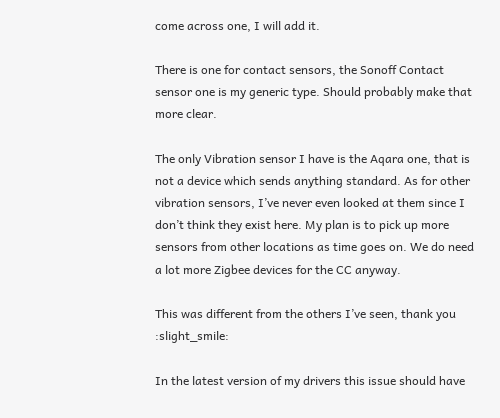come across one, I will add it.

There is one for contact sensors, the Sonoff Contact sensor one is my generic type. Should probably make that more clear.

The only Vibration sensor I have is the Aqara one, that is not a device which sends anything standard. As for other vibration sensors, I’ve never even looked at them since I don’t think they exist here. My plan is to pick up more sensors from other locations as time goes on. We do need a lot more Zigbee devices for the CC anyway.

This was different from the others I’ve seen, thank you :slight_smile:

In the latest version of my drivers this issue should have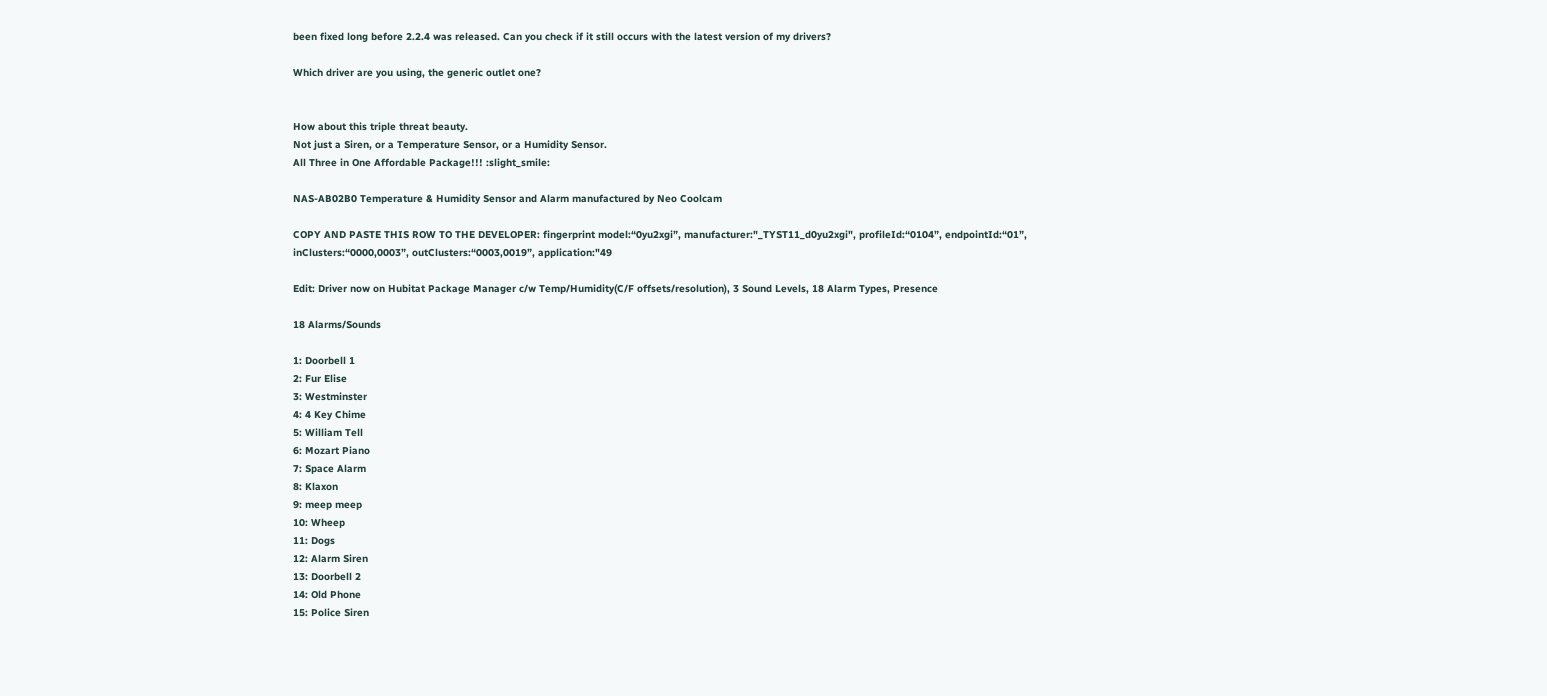been fixed long before 2.2.4 was released. Can you check if it still occurs with the latest version of my drivers?

Which driver are you using, the generic outlet one?


How about this triple threat beauty.
Not just a Siren, or a Temperature Sensor, or a Humidity Sensor.
All Three in One Affordable Package!!! :slight_smile:

NAS-AB02B0 Temperature & Humidity Sensor and Alarm manufactured by Neo Coolcam

COPY AND PASTE THIS ROW TO THE DEVELOPER: fingerprint model:“0yu2xgi”, manufacturer:"_TYST11_d0yu2xgi", profileId:“0104”, endpointId:“01”, inClusters:“0000,0003”, outClusters:“0003,0019”, application:"49

Edit: Driver now on Hubitat Package Manager c/w Temp/Humidity(C/F offsets/resolution), 3 Sound Levels, 18 Alarm Types, Presence

18 Alarms/Sounds

1: Doorbell 1
2: Fur Elise
3: Westminster
4: 4 Key Chime
5: William Tell
6: Mozart Piano
7: Space Alarm
8: Klaxon
9: meep meep
10: Wheep
11: Dogs
12: Alarm Siren
13: Doorbell 2
14: Old Phone
15: Police Siren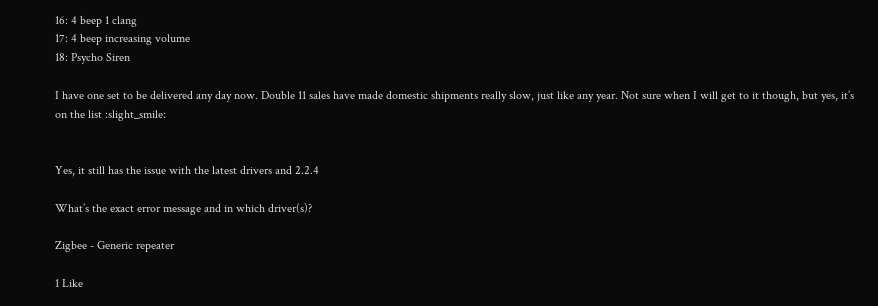16: 4 beep 1 clang
17: 4 beep increasing volume
18: Psycho Siren

I have one set to be delivered any day now. Double 11 sales have made domestic shipments really slow, just like any year. Not sure when I will get to it though, but yes, it’s on the list :slight_smile:


Yes, it still has the issue with the latest drivers and 2.2.4

What’s the exact error message and in which driver(s)?

Zigbee - Generic repeater

1 Like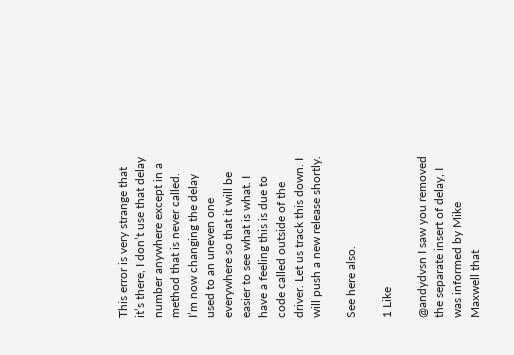This error is very strange that it’s there, I don’t use that delay number anywhere except in a method that is never called.
I’m now changing the delay used to an uneven one everywhere so that it will be easier to see what is what. I have a feeling this is due to code called outside of the driver. Let us track this down. I will push a new release shortly.

See here also.

1 Like

@andydvsn I saw you removed the separate insert of delay, I was informed by Mike Maxwell that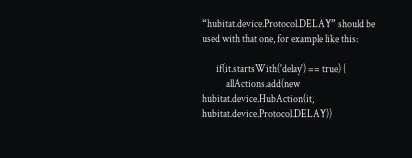“hubitat.device.Protocol.DELAY” should be used with that one, for example like this:

       if(it.startsWith('delay') == true) {
            allActions.add(new hubitat.device.HubAction(it, hubitat.device.Protocol.DELAY))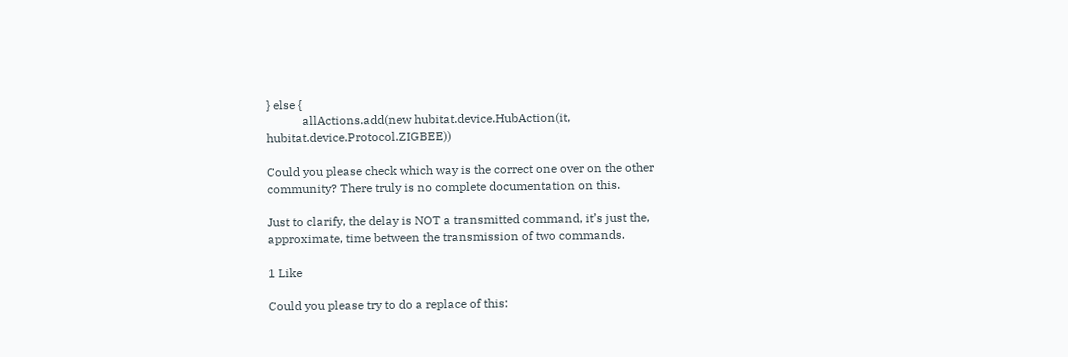} else {
            allActions.add(new hubitat.device.HubAction(it, hubitat.device.Protocol.ZIGBEE))

Could you please check which way is the correct one over on the other community? There truly is no complete documentation on this.

Just to clarify, the delay is NOT a transmitted command, it’s just the, approximate, time between the transmission of two commands.

1 Like

Could you please try to do a replace of this: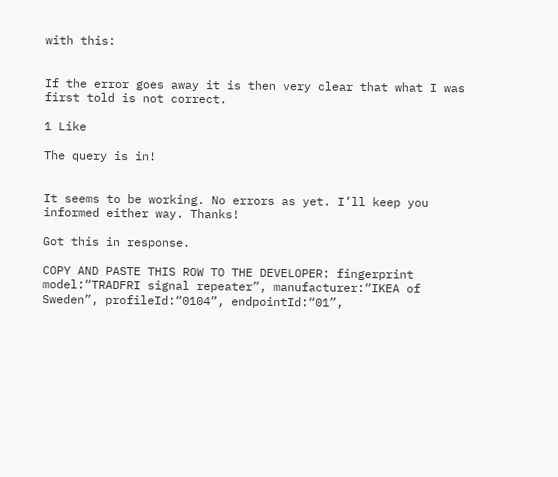with this:


If the error goes away it is then very clear that what I was first told is not correct.

1 Like

The query is in!


It seems to be working. No errors as yet. I’ll keep you informed either way. Thanks!

Got this in response.

COPY AND PASTE THIS ROW TO THE DEVELOPER: fingerprint model:“TRADFRI signal repeater”, manufacturer:“IKEA of Sweden”, profileId:“0104”, endpointId:“01”,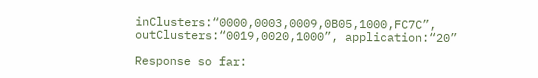inClusters:“0000,0003,0009,0B05,1000,FC7C”, outClusters:“0019,0020,1000”, application:“20”

Response so far: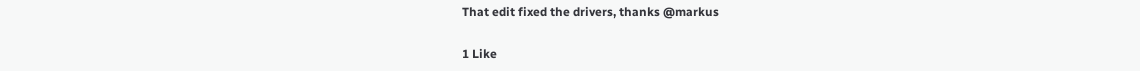That edit fixed the drivers, thanks @markus

1 Like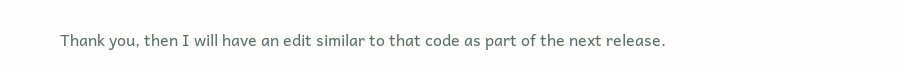Thank you, then I will have an edit similar to that code as part of the next release.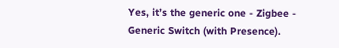Yes, it’s the generic one - Zigbee - Generic Switch (with Presence).